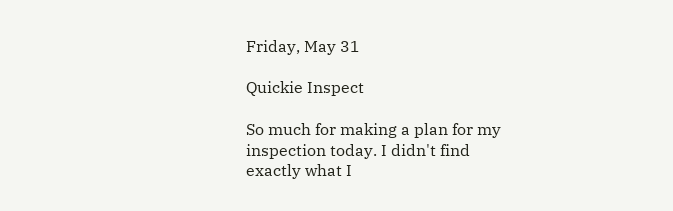Friday, May 31

Quickie Inspect

So much for making a plan for my inspection today. I didn't find exactly what I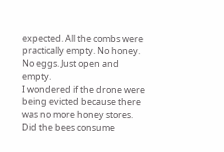expected. All the combs were practically empty. No honey. No eggs. Just open and empty.
I wondered if the drone were being evicted because there was no more honey stores. Did the bees consume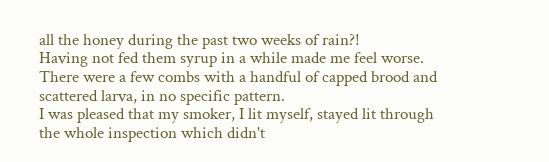all the honey during the past two weeks of rain?!
Having not fed them syrup in a while made me feel worse. There were a few combs with a handful of capped brood and scattered larva, in no specific pattern.
I was pleased that my smoker, I lit myself, stayed lit through the whole inspection which didn't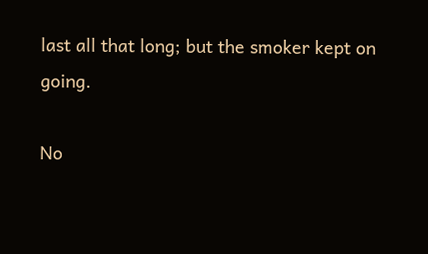last all that long; but the smoker kept on going.

No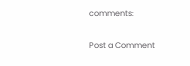comments:

Post a Comment